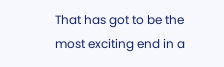That has got to be the most exciting end in a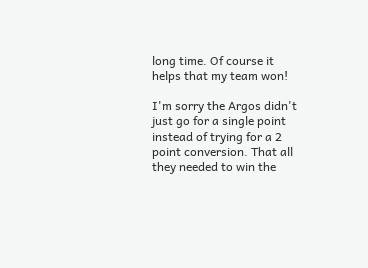long time. Of course it helps that my team won!

I'm sorry the Argos didn't just go for a single point instead of trying for a 2 point conversion. That all they needed to win the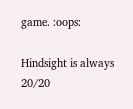game. :oops:

Hindsight is always 20/20